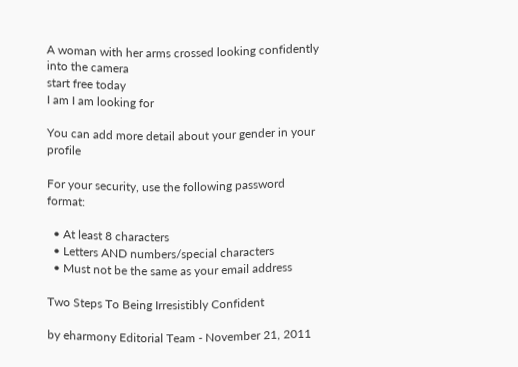A woman with her arms crossed looking confidently into the camera
start free today
I am I am looking for

You can add more detail about your gender in your profile

For your security, use the following password format:

  • At least 8 characters
  • Letters AND numbers/special characters
  • Must not be the same as your email address

Two Steps To Being Irresistibly Confident

by eharmony Editorial Team - November 21, 2011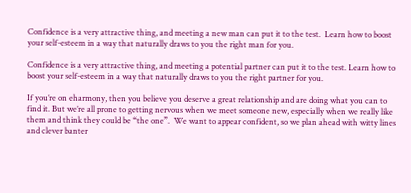Confidence is a very attractive thing, and meeting a new man can put it to the test.  Learn how to boost your self-esteem in a way that naturally draws to you the right man for you.

Confidence is a very attractive thing, and meeting a potential partner can put it to the test. Learn how to boost your self-esteem in a way that naturally draws to you the right partner for you.

If you’re on eharmony, then you believe you deserve a great relationship and are doing what you can to find it. But we’re all prone to getting nervous when we meet someone new, especially when we really like them and think they could be “the one”.  We want to appear confident, so we plan ahead with witty lines and clever banter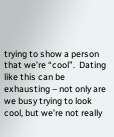trying to show a person that we’re “cool”.  Dating like this can be exhausting – not only are we busy trying to look cool, but we’re not really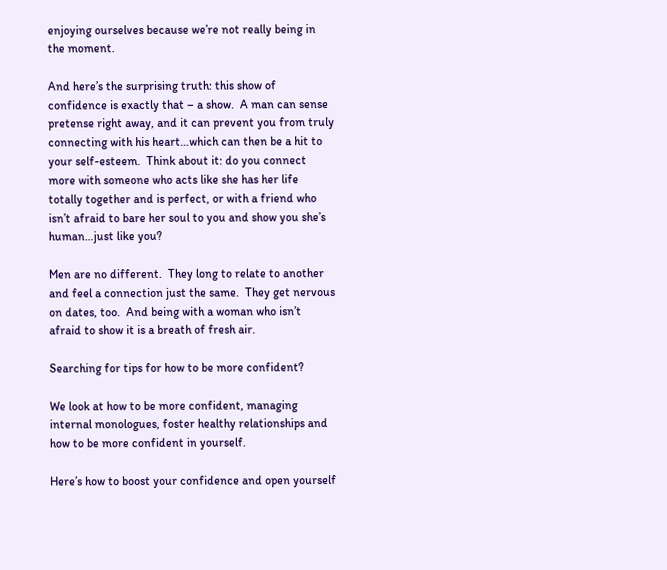enjoying ourselves because we’re not really being in the moment.

And here’s the surprising truth: this show of confidence is exactly that – a show.  A man can sense pretense right away, and it can prevent you from truly connecting with his heart…which can then be a hit to your self-esteem.  Think about it: do you connect more with someone who acts like she has her life totally together and is perfect, or with a friend who isn’t afraid to bare her soul to you and show you she’s human…just like you?

Men are no different.  They long to relate to another and feel a connection just the same.  They get nervous on dates, too.  And being with a woman who isn’t afraid to show it is a breath of fresh air.

Searching for tips for how to be more confident?

We look at how to be more confident, managing internal monologues, foster healthy relationships and how to be more confident in yourself.

Here’s how to boost your confidence and open yourself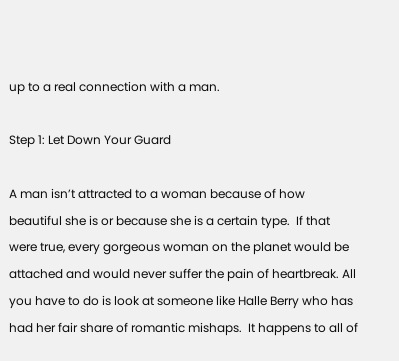up to a real connection with a man.

Step 1: Let Down Your Guard

A man isn’t attracted to a woman because of how beautiful she is or because she is a certain type.  If that were true, every gorgeous woman on the planet would be attached and would never suffer the pain of heartbreak. All you have to do is look at someone like Halle Berry who has had her fair share of romantic mishaps.  It happens to all of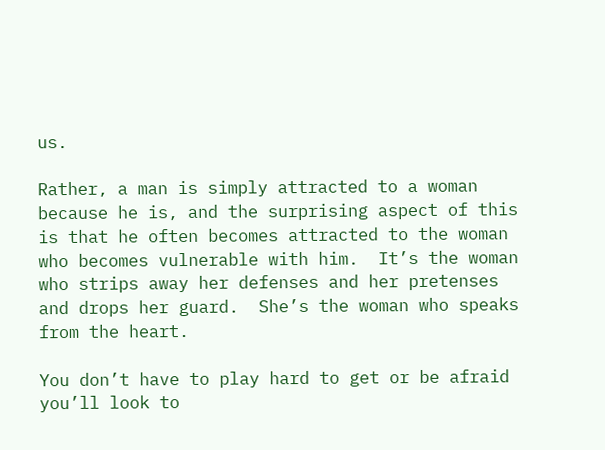us.

Rather, a man is simply attracted to a woman because he is, and the surprising aspect of this is that he often becomes attracted to the woman who becomes vulnerable with him.  It’s the woman who strips away her defenses and her pretenses and drops her guard.  She’s the woman who speaks from the heart.

You don’t have to play hard to get or be afraid you’ll look to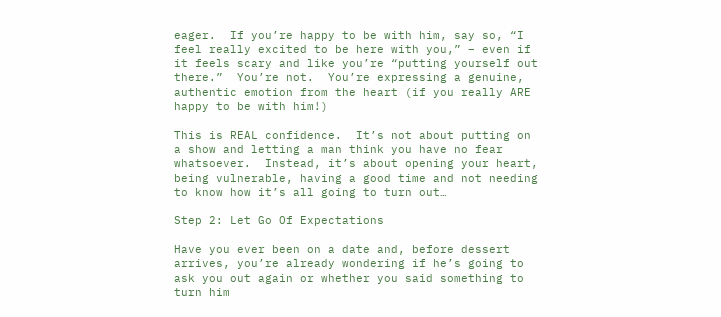eager.  If you’re happy to be with him, say so, “I feel really excited to be here with you,” – even if it feels scary and like you’re “putting yourself out there.”  You’re not.  You’re expressing a genuine, authentic emotion from the heart (if you really ARE happy to be with him!)

This is REAL confidence.  It’s not about putting on a show and letting a man think you have no fear whatsoever.  Instead, it’s about opening your heart, being vulnerable, having a good time and not needing to know how it’s all going to turn out…

Step 2: Let Go Of Expectations

Have you ever been on a date and, before dessert arrives, you’re already wondering if he’s going to ask you out again or whether you said something to turn him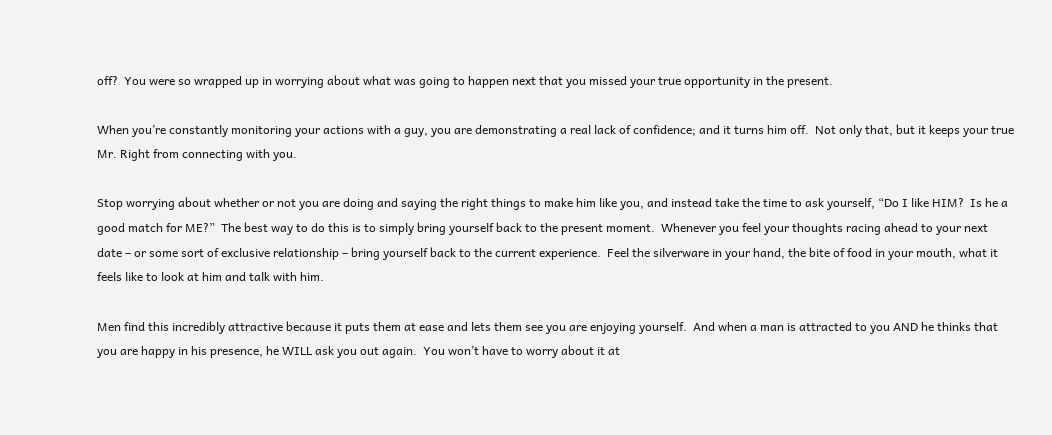off?  You were so wrapped up in worrying about what was going to happen next that you missed your true opportunity in the present.

When you’re constantly monitoring your actions with a guy, you are demonstrating a real lack of confidence; and it turns him off.  Not only that, but it keeps your true Mr. Right from connecting with you.

Stop worrying about whether or not you are doing and saying the right things to make him like you, and instead take the time to ask yourself, “Do I like HIM?  Is he a good match for ME?”  The best way to do this is to simply bring yourself back to the present moment.  Whenever you feel your thoughts racing ahead to your next date – or some sort of exclusive relationship – bring yourself back to the current experience.  Feel the silverware in your hand, the bite of food in your mouth, what it feels like to look at him and talk with him.

Men find this incredibly attractive because it puts them at ease and lets them see you are enjoying yourself.  And when a man is attracted to you AND he thinks that you are happy in his presence, he WILL ask you out again.  You won’t have to worry about it at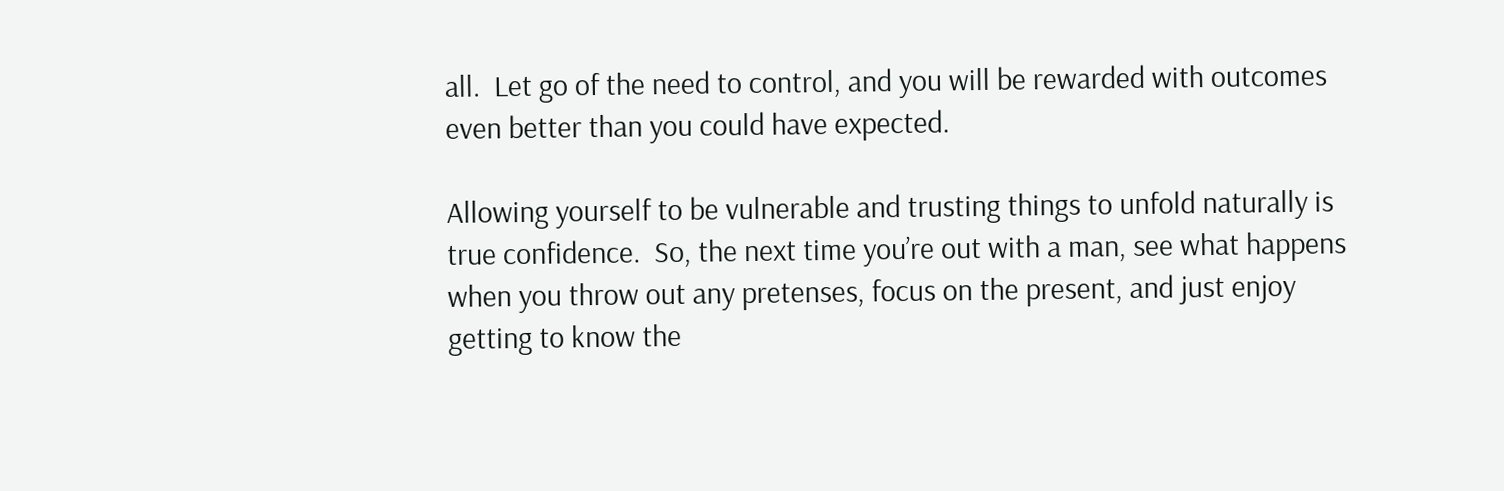all.  Let go of the need to control, and you will be rewarded with outcomes even better than you could have expected.

Allowing yourself to be vulnerable and trusting things to unfold naturally is true confidence.  So, the next time you’re out with a man, see what happens when you throw out any pretenses, focus on the present, and just enjoy getting to know the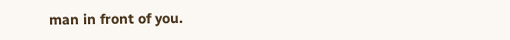man in front of you.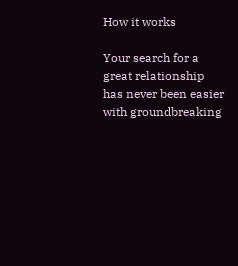How it works

Your search for a great relationship has never been easier with groundbreaking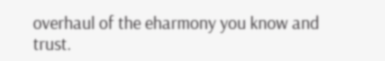overhaul of the eharmony you know and trust.